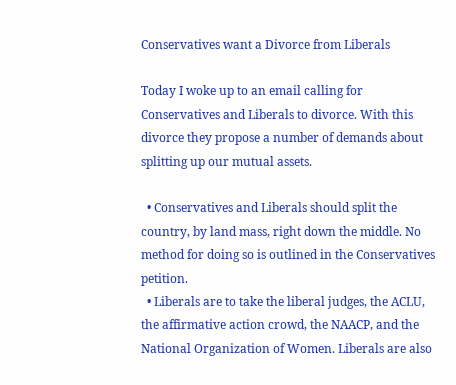Conservatives want a Divorce from Liberals

Today I woke up to an email calling for Conservatives and Liberals to divorce. With this divorce they propose a number of demands about splitting up our mutual assets.

  • Conservatives and Liberals should split the country, by land mass, right down the middle. No method for doing so is outlined in the Conservatives petition.
  • Liberals are to take the liberal judges, the ACLU, the affirmative action crowd, the NAACP, and the National Organization of Women. Liberals are also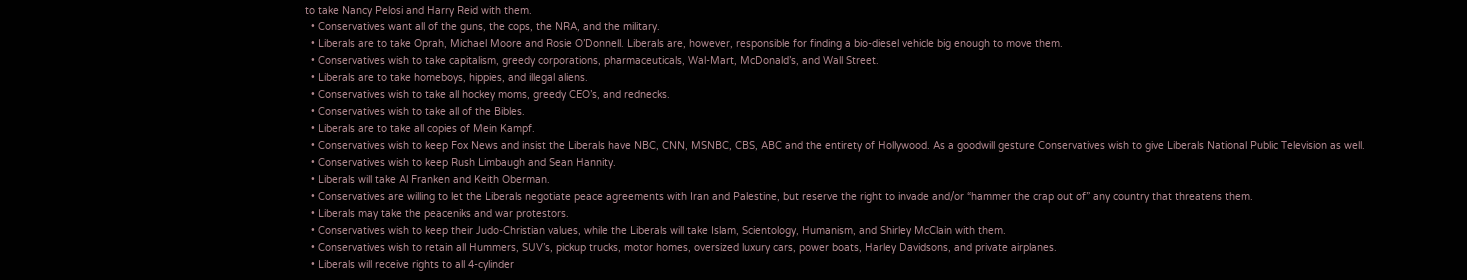to take Nancy Pelosi and Harry Reid with them.
  • Conservatives want all of the guns, the cops, the NRA, and the military.
  • Liberals are to take Oprah, Michael Moore and Rosie O’Donnell. Liberals are, however, responsible for finding a bio-diesel vehicle big enough to move them.
  • Conservatives wish to take capitalism, greedy corporations, pharmaceuticals, Wal-Mart, McDonald’s, and Wall Street.
  • Liberals are to take homeboys, hippies, and illegal aliens.
  • Conservatives wish to take all hockey moms, greedy CEO’s, and rednecks.
  • Conservatives wish to take all of the Bibles.
  • Liberals are to take all copies of Mein Kampf.
  • Conservatives wish to keep Fox News and insist the Liberals have NBC, CNN, MSNBC, CBS, ABC and the entirety of Hollywood. As a goodwill gesture Conservatives wish to give Liberals National Public Television as well.
  • Conservatives wish to keep Rush Limbaugh and Sean Hannity.
  • Liberals will take Al Franken and Keith Oberman.
  • Conservatives are willing to let the Liberals negotiate peace agreements with Iran and Palestine, but reserve the right to invade and/or “hammer the crap out of” any country that threatens them.
  • Liberals may take the peaceniks and war protestors.
  • Conservatives wish to keep their Judo-Christian values, while the Liberals will take Islam, Scientology, Humanism, and Shirley McClain with them.
  • Conservatives wish to retain all Hummers, SUV’s, pickup trucks, motor homes, oversized luxury cars, power boats, Harley Davidsons, and private airplanes.
  • Liberals will receive rights to all 4-cylinder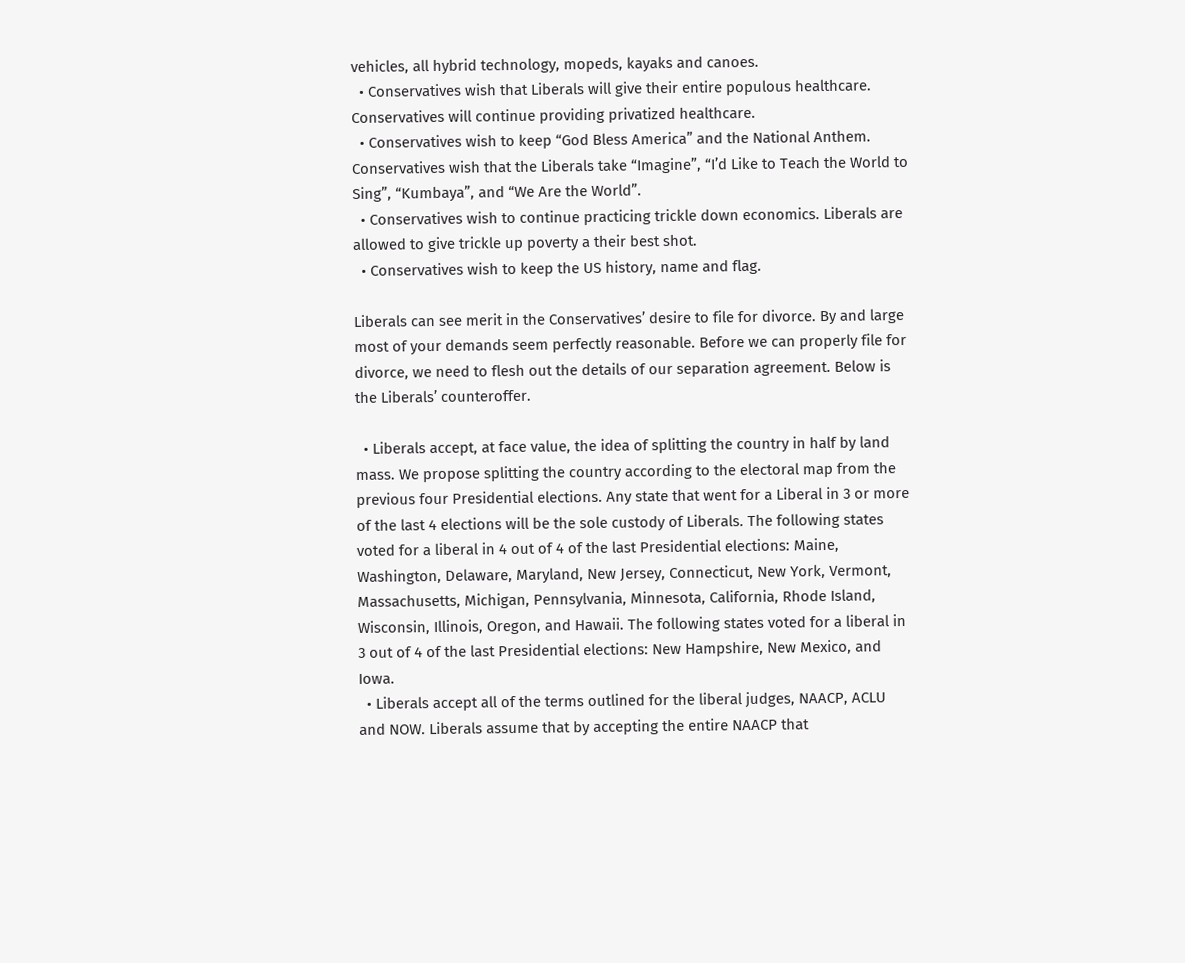vehicles, all hybrid technology, mopeds, kayaks and canoes.
  • Conservatives wish that Liberals will give their entire populous healthcare. Conservatives will continue providing privatized healthcare.
  • Conservatives wish to keep “God Bless America” and the National Anthem. Conservatives wish that the Liberals take “Imagine”, “I’d Like to Teach the World to Sing”, “Kumbaya”, and “We Are the World”.
  • Conservatives wish to continue practicing trickle down economics. Liberals are allowed to give trickle up poverty a their best shot.
  • Conservatives wish to keep the US history, name and flag.

Liberals can see merit in the Conservatives’ desire to file for divorce. By and large most of your demands seem perfectly reasonable. Before we can properly file for divorce, we need to flesh out the details of our separation agreement. Below is the Liberals’ counteroffer.

  • Liberals accept, at face value, the idea of splitting the country in half by land mass. We propose splitting the country according to the electoral map from the previous four Presidential elections. Any state that went for a Liberal in 3 or more of the last 4 elections will be the sole custody of Liberals. The following states voted for a liberal in 4 out of 4 of the last Presidential elections: Maine, Washington, Delaware, Maryland, New Jersey, Connecticut, New York, Vermont, Massachusetts, Michigan, Pennsylvania, Minnesota, California, Rhode Island, Wisconsin, Illinois, Oregon, and Hawaii. The following states voted for a liberal in 3 out of 4 of the last Presidential elections: New Hampshire, New Mexico, and Iowa.
  • Liberals accept all of the terms outlined for the liberal judges, NAACP, ACLU and NOW. Liberals assume that by accepting the entire NAACP that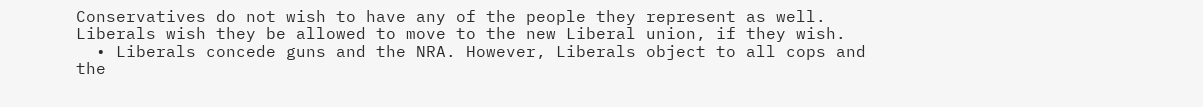Conservatives do not wish to have any of the people they represent as well. Liberals wish they be allowed to move to the new Liberal union, if they wish.
  • Liberals concede guns and the NRA. However, Liberals object to all cops and the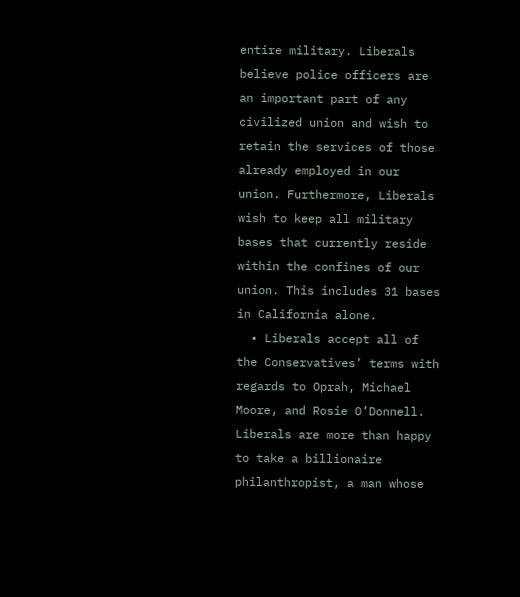entire military. Liberals believe police officers are an important part of any civilized union and wish to retain the services of those already employed in our union. Furthermore, Liberals wish to keep all military bases that currently reside within the confines of our union. This includes 31 bases in California alone.
  • Liberals accept all of the Conservatives’ terms with regards to Oprah, Michael Moore, and Rosie O’Donnell. Liberals are more than happy to take a billionaire philanthropist, a man whose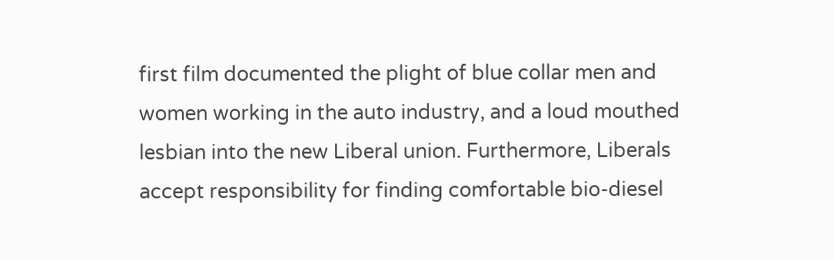first film documented the plight of blue collar men and women working in the auto industry, and a loud mouthed lesbian into the new Liberal union. Furthermore, Liberals accept responsibility for finding comfortable bio-diesel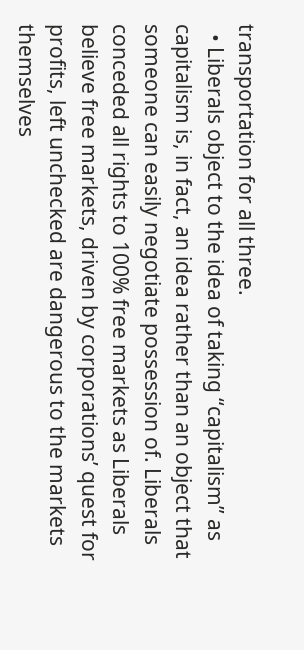transportation for all three.
  • Liberals object to the idea of taking “capitalism” as capitalism is, in fact, an idea rather than an object that someone can easily negotiate possession of. Liberals conceded all rights to 100% free markets as Liberals believe free markets, driven by corporations’ quest for profits, left unchecked are dangerous to the markets themselves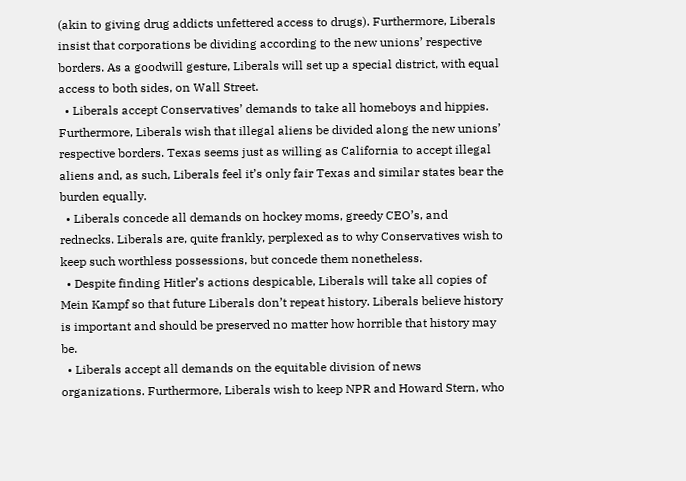(akin to giving drug addicts unfettered access to drugs). Furthermore, Liberals insist that corporations be dividing according to the new unions’ respective borders. As a goodwill gesture, Liberals will set up a special district, with equal access to both sides, on Wall Street.
  • Liberals accept Conservatives’ demands to take all homeboys and hippies. Furthermore, Liberals wish that illegal aliens be divided along the new unions’ respective borders. Texas seems just as willing as California to accept illegal aliens and, as such, Liberals feel it’s only fair Texas and similar states bear the burden equally.
  • Liberals concede all demands on hockey moms, greedy CEO’s, and rednecks. Liberals are, quite frankly, perplexed as to why Conservatives wish to keep such worthless possessions, but concede them nonetheless.
  • Despite finding Hitler’s actions despicable, Liberals will take all copies of Mein Kampf so that future Liberals don’t repeat history. Liberals believe history is important and should be preserved no matter how horrible that history may be.
  • Liberals accept all demands on the equitable division of news organizations. Furthermore, Liberals wish to keep NPR and Howard Stern, who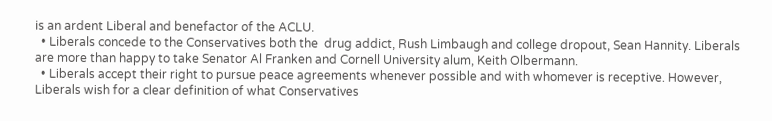is an ardent Liberal and benefactor of the ACLU.
  • Liberals concede to the Conservatives both the  drug addict, Rush Limbaugh and college dropout, Sean Hannity. Liberals are more than happy to take Senator Al Franken and Cornell University alum, Keith Olbermann.
  • Liberals accept their right to pursue peace agreements whenever possible and with whomever is receptive. However, Liberals wish for a clear definition of what Conservatives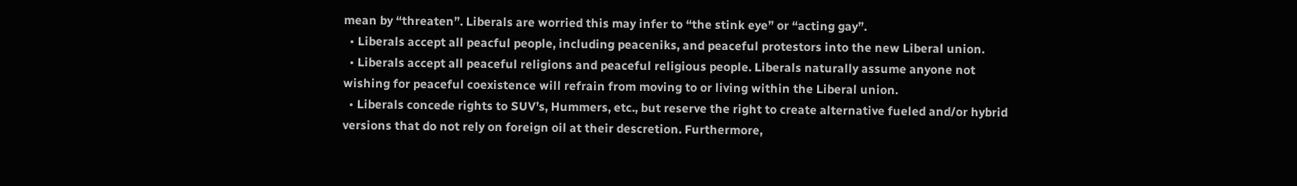mean by “threaten”. Liberals are worried this may infer to “the stink eye” or “acting gay”.
  • Liberals accept all peacful people, including peaceniks, and peaceful protestors into the new Liberal union.
  • Liberals accept all peaceful religions and peaceful religious people. Liberals naturally assume anyone not wishing for peaceful coexistence will refrain from moving to or living within the Liberal union.
  • Liberals concede rights to SUV’s, Hummers, etc., but reserve the right to create alternative fueled and/or hybrid versions that do not rely on foreign oil at their descretion. Furthermore,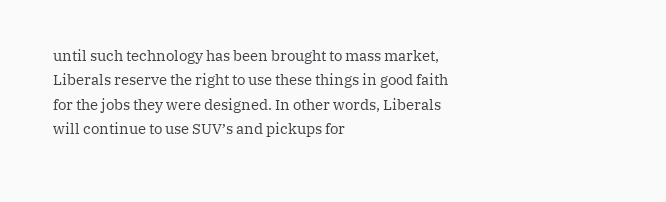until such technology has been brought to mass market, Liberals reserve the right to use these things in good faith for the jobs they were designed. In other words, Liberals will continue to use SUV’s and pickups for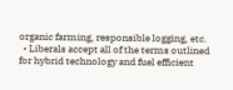organic farming, responsible logging, etc.
  • Liberals accept all of the terms outlined for hybrid technology and fuel efficient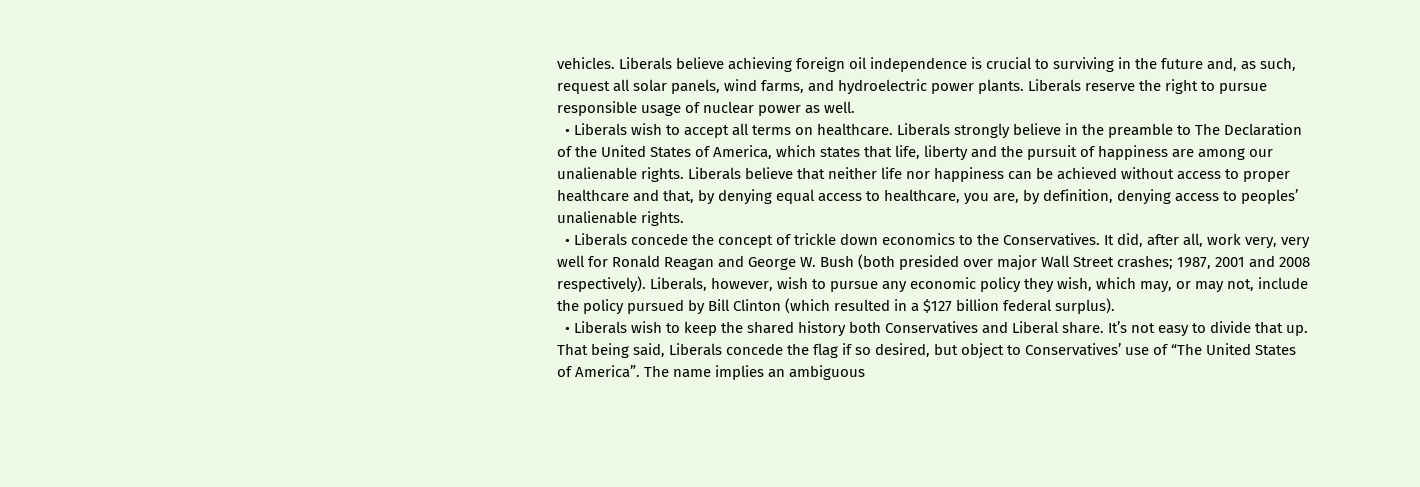vehicles. Liberals believe achieving foreign oil independence is crucial to surviving in the future and, as such, request all solar panels, wind farms, and hydroelectric power plants. Liberals reserve the right to pursue responsible usage of nuclear power as well.
  • Liberals wish to accept all terms on healthcare. Liberals strongly believe in the preamble to The Declaration of the United States of America, which states that life, liberty and the pursuit of happiness are among our unalienable rights. Liberals believe that neither life nor happiness can be achieved without access to proper healthcare and that, by denying equal access to healthcare, you are, by definition, denying access to peoples’ unalienable rights.
  • Liberals concede the concept of trickle down economics to the Conservatives. It did, after all, work very, very well for Ronald Reagan and George W. Bush (both presided over major Wall Street crashes; 1987, 2001 and 2008 respectively). Liberals, however, wish to pursue any economic policy they wish, which may, or may not, include the policy pursued by Bill Clinton (which resulted in a $127 billion federal surplus).
  • Liberals wish to keep the shared history both Conservatives and Liberal share. It’s not easy to divide that up. That being said, Liberals concede the flag if so desired, but object to Conservatives’ use of “The United States of America”. The name implies an ambiguous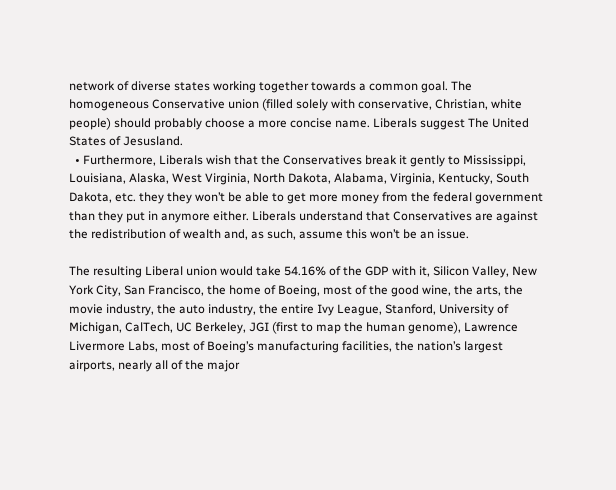network of diverse states working together towards a common goal. The homogeneous Conservative union (filled solely with conservative, Christian, white people) should probably choose a more concise name. Liberals suggest The United States of Jesusland.
  • Furthermore, Liberals wish that the Conservatives break it gently to Mississippi, Louisiana, Alaska, West Virginia, North Dakota, Alabama, Virginia, Kentucky, South Dakota, etc. they they won’t be able to get more money from the federal government than they put in anymore either. Liberals understand that Conservatives are against the redistribution of wealth and, as such, assume this won’t be an issue.

The resulting Liberal union would take 54.16% of the GDP with it, Silicon Valley, New York City, San Francisco, the home of Boeing, most of the good wine, the arts, the movie industry, the auto industry, the entire Ivy League, Stanford, University of Michigan, CalTech, UC Berkeley, JGI (first to map the human genome), Lawrence Livermore Labs, most of Boeing’s manufacturing facilities, the nation’s largest airports, nearly all of the major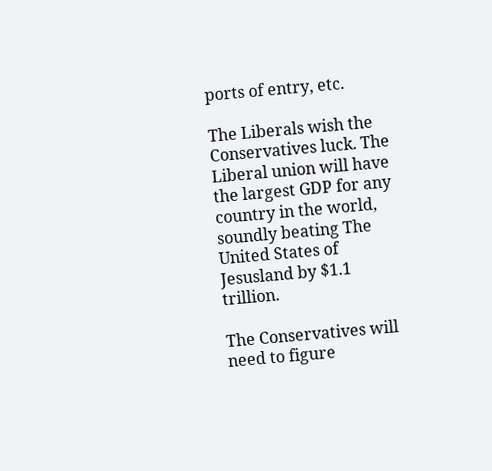ports of entry, etc.

The Liberals wish the Conservatives luck. The Liberal union will have the largest GDP for any country in the world, soundly beating The United States of Jesusland by $1.1 trillion.

The Conservatives will need to figure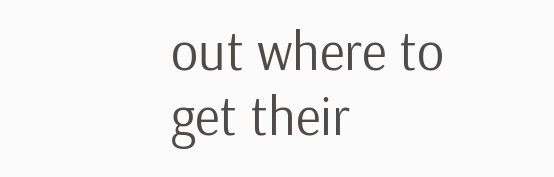out where to get their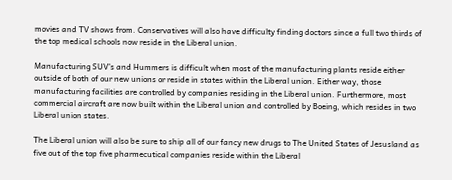movies and TV shows from. Conservatives will also have difficulty finding doctors since a full two thirds of the top medical schools now reside in the Liberal union.

Manufacturing SUV’s and Hummers is difficult when most of the manufacturing plants reside either outside of both of our new unions or reside in states within the Liberal union. Either way, those manufacturing facilities are controlled by companies residing in the Liberal union. Furthermore, most commercial aircraft are now built within the Liberal union and controlled by Boeing, which resides in two Liberal union states.

The Liberal union will also be sure to ship all of our fancy new drugs to The United States of Jesusland as five out of the top five pharmecutical companies reside within the Liberal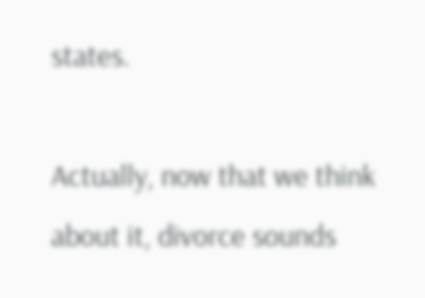states.

Actually, now that we think about it, divorce sounds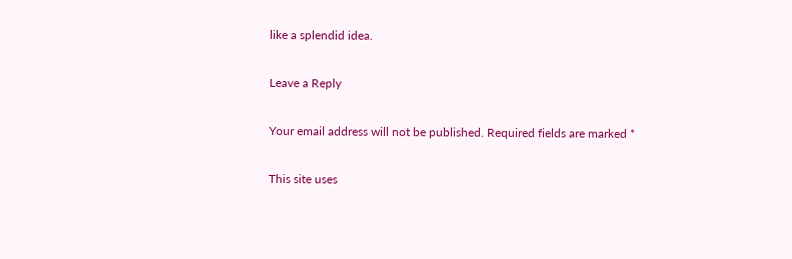like a splendid idea.

Leave a Reply

Your email address will not be published. Required fields are marked *

This site uses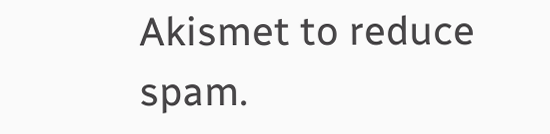Akismet to reduce spam.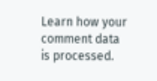Learn how your comment data is processed.